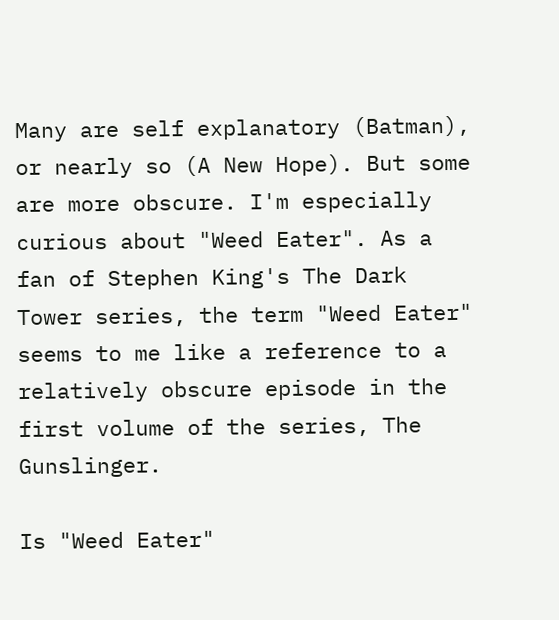Many are self explanatory (Batman), or nearly so (A New Hope). But some are more obscure. I'm especially curious about "Weed Eater". As a fan of Stephen King's The Dark Tower series, the term "Weed Eater" seems to me like a reference to a relatively obscure episode in the first volume of the series, The Gunslinger.

Is "Weed Eater"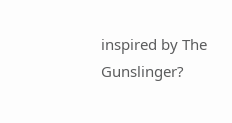inspired by The Gunslinger?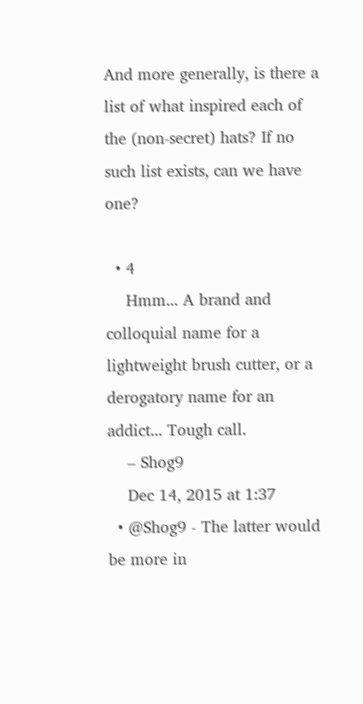And more generally, is there a list of what inspired each of the (non-secret) hats? If no such list exists, can we have one?

  • 4
    Hmm... A brand and colloquial name for a lightweight brush cutter, or a derogatory name for an addict... Tough call.
    – Shog9
    Dec 14, 2015 at 1:37
  • @Shog9 - The latter would be more in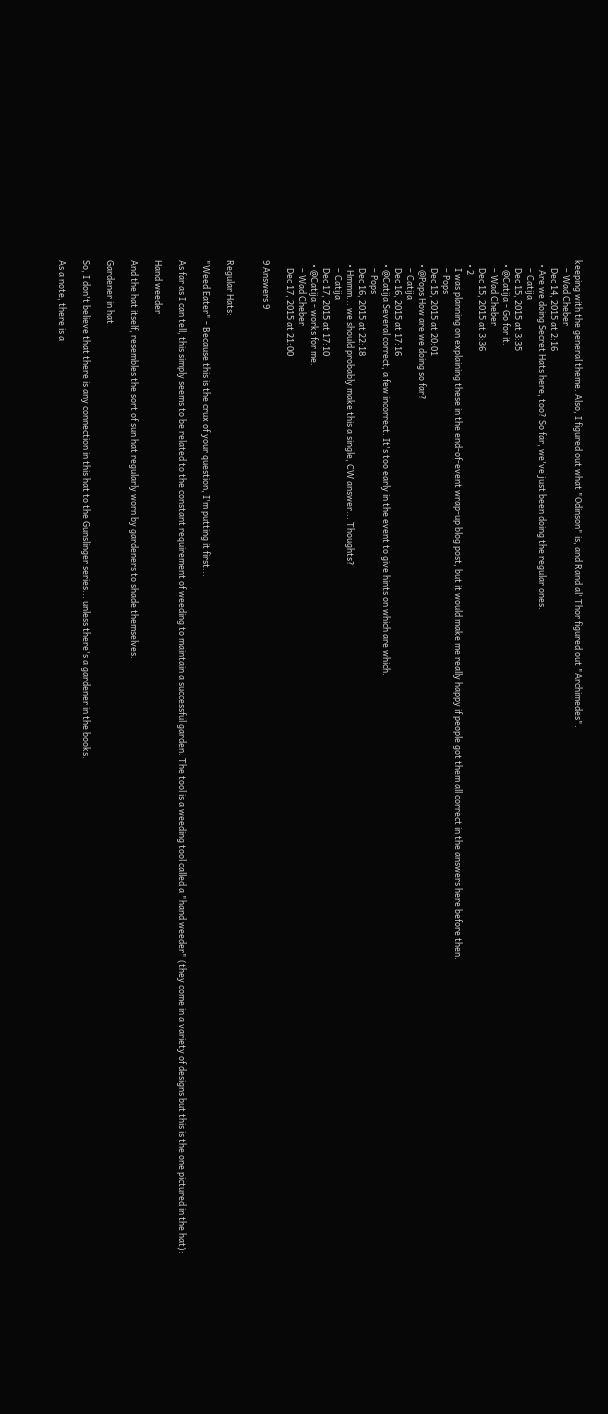keeping with the general theme. Also, I figured out what "Odinson" is, and Rand al' Thor figured out "Archimedes".
    – Wad Cheber
    Dec 14, 2015 at 2:16
  • Are we doing Secret Hats here, too? So far, we've just been doing the regular ones.
    – Catija
    Dec 15, 2015 at 3:35
  • @Catija - Go for it.
    – Wad Cheber
    Dec 15, 2015 at 3:36
  • 2
    I was planning on explaining these in the end-of-event wrap-up blog post, but it would make me really happy if people got them all correct in the answers here before then.
    – Pops
    Dec 15, 2015 at 20:01
  • @Pops How are we doing so far?
    – Catija
    Dec 16, 2015 at 17:16
  • @Catija Several correct, a few incorrect. It's too early in the event to give hints on which are which.
    – Pops
    Dec 16, 2015 at 22:18
  • Hmmm... we should probably make this a single, CW answer... Thoughts?
    – Catija
    Dec 17, 2015 at 17:10
  • @Catija - works for me.
    – Wad Cheber
    Dec 17, 2015 at 21:00

9 Answers 9


Regular Hats:

"Weed Eater" - Because this is the crux of your question, I'm putting it first...

As far as I can tell, this simply seems to be related to the constant requirement of weeding to maintain a successful garden. The tool is a weeding tool called a "hand weeder" (they come in a variety of designs but this is the one pictured in the hat):

Hand weeder

And the hat itself, resembles the sort of sun hat regularly worn by gardeners to shade themselves.

Gardener in hat

So, I don't believe that there is any connection in this hat to the Gunslinger series... unless there's a gardener in the books.

As a note, there is a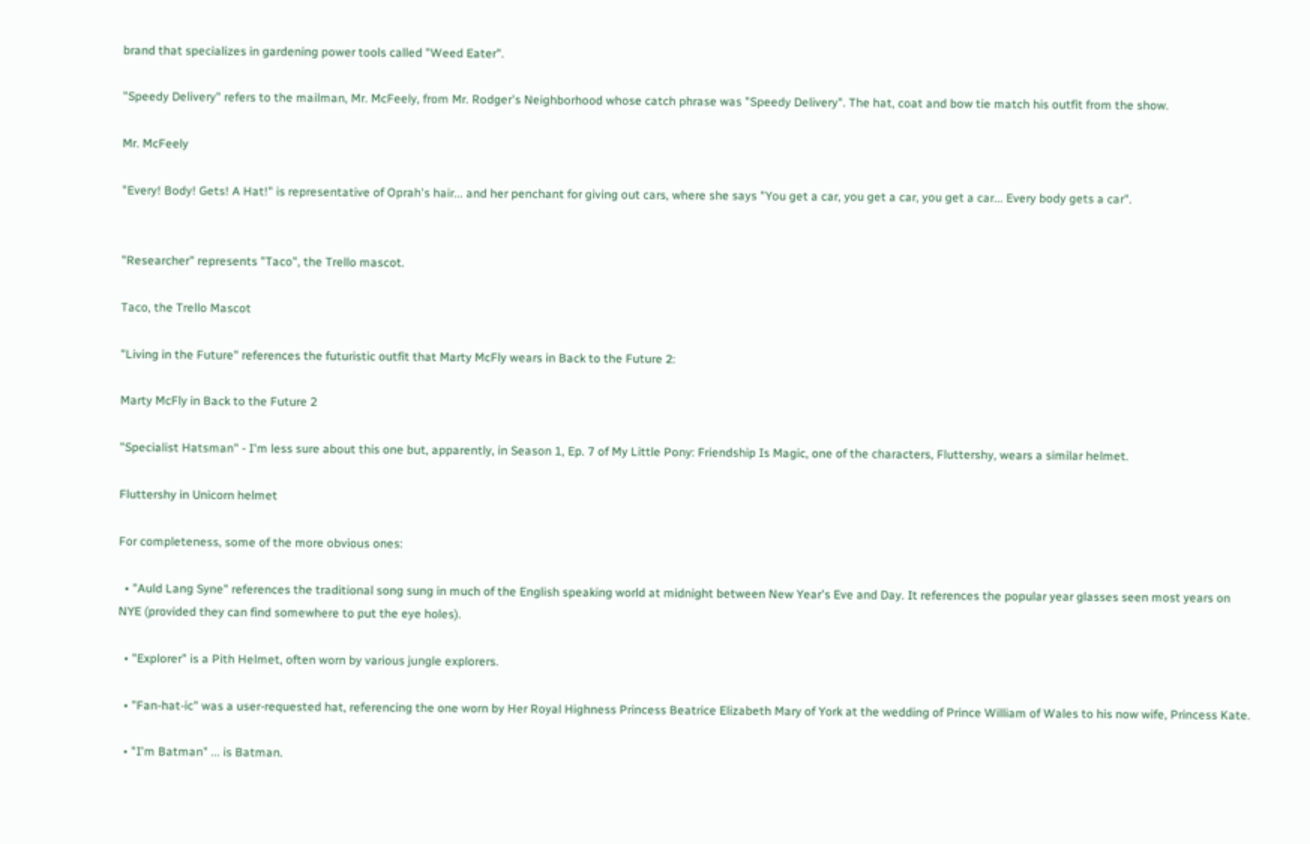brand that specializes in gardening power tools called "Weed Eater".

"Speedy Delivery" refers to the mailman, Mr. McFeely, from Mr. Rodger's Neighborhood whose catch phrase was "Speedy Delivery". The hat, coat and bow tie match his outfit from the show.

Mr. McFeely

"Every! Body! Gets! A Hat!" is representative of Oprah's hair... and her penchant for giving out cars, where she says "You get a car, you get a car, you get a car... Every body gets a car".


"Researcher" represents "Taco", the Trello mascot.

Taco, the Trello Mascot

"Living in the Future" references the futuristic outfit that Marty McFly wears in Back to the Future 2:

Marty McFly in Back to the Future 2

"Specialist Hatsman" - I'm less sure about this one but, apparently, in Season 1, Ep. 7 of My Little Pony: Friendship Is Magic, one of the characters, Fluttershy, wears a similar helmet.

Fluttershy in Unicorn helmet

For completeness, some of the more obvious ones:

  • "Auld Lang Syne" references the traditional song sung in much of the English speaking world at midnight between New Year's Eve and Day. It references the popular year glasses seen most years on NYE (provided they can find somewhere to put the eye holes).

  • "Explorer" is a Pith Helmet, often worn by various jungle explorers.

  • "Fan-hat-ic" was a user-requested hat, referencing the one worn by Her Royal Highness Princess Beatrice Elizabeth Mary of York at the wedding of Prince William of Wales to his now wife, Princess Kate.

  • "I'm Batman" ... is Batman.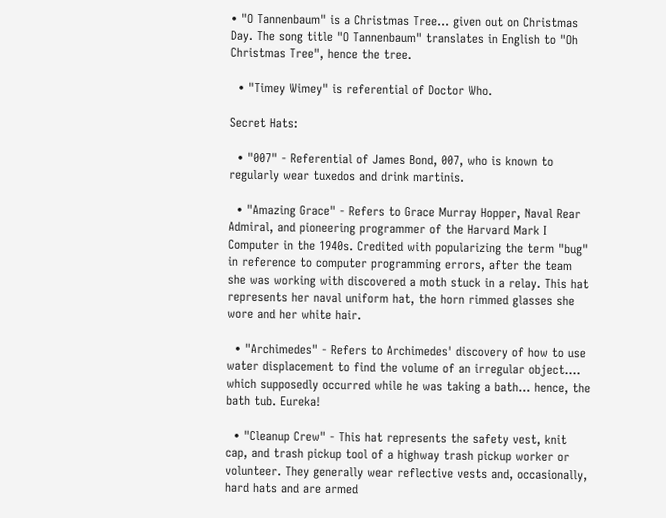• "O Tannenbaum" is a Christmas Tree... given out on Christmas Day. The song title "O Tannenbaum" translates in English to "Oh Christmas Tree", hence the tree.

  • "Timey Wimey" is referential of Doctor Who.

Secret Hats:

  • "007" - Referential of James Bond, 007, who is known to regularly wear tuxedos and drink martinis.

  • "Amazing Grace" - Refers to Grace Murray Hopper, Naval Rear Admiral, and pioneering programmer of the Harvard Mark I Computer in the 1940s. Credited with popularizing the term "bug" in reference to computer programming errors, after the team she was working with discovered a moth stuck in a relay. This hat represents her naval uniform hat, the horn rimmed glasses she wore and her white hair.

  • "Archimedes" - Refers to Archimedes' discovery of how to use water displacement to find the volume of an irregular object.... which supposedly occurred while he was taking a bath... hence, the bath tub. Eureka!

  • "Cleanup Crew" - This hat represents the safety vest, knit cap, and trash pickup tool of a highway trash pickup worker or volunteer. They generally wear reflective vests and, occasionally, hard hats and are armed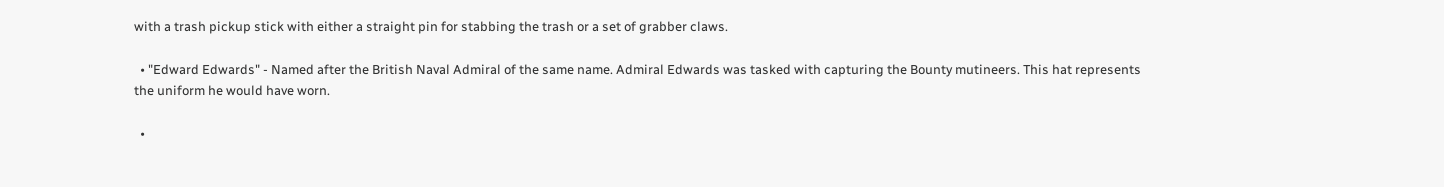with a trash pickup stick with either a straight pin for stabbing the trash or a set of grabber claws.

  • "Edward Edwards" - Named after the British Naval Admiral of the same name. Admiral Edwards was tasked with capturing the Bounty mutineers. This hat represents the uniform he would have worn.

  •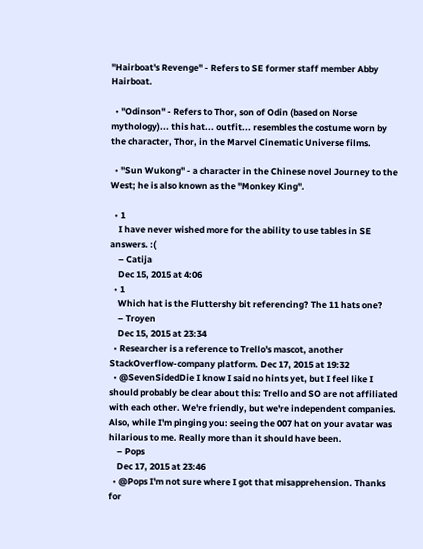"Hairboat's Revenge" - Refers to SE former staff member Abby Hairboat.

  • "Odinson" - Refers to Thor, son of Odin (based on Norse mythology)... this hat... outfit... resembles the costume worn by the character, Thor, in the Marvel Cinematic Universe films.

  • "Sun Wukong" - a character in the Chinese novel Journey to the West; he is also known as the "Monkey King".

  • 1
    I have never wished more for the ability to use tables in SE answers. :(
    – Catija
    Dec 15, 2015 at 4:06
  • 1
    Which hat is the Fluttershy bit referencing? The 11 hats one?
    – Troyen
    Dec 15, 2015 at 23:34
  • Researcher is a reference to Trello's mascot, another StackOverflow-company platform. Dec 17, 2015 at 19:32
  • @SevenSidedDie I know I said no hints yet, but I feel like I should probably be clear about this: Trello and SO are not affiliated with each other. We're friendly, but we're independent companies. Also, while I'm pinging you: seeing the 007 hat on your avatar was hilarious to me. Really more than it should have been.
    – Pops
    Dec 17, 2015 at 23:46
  • @Pops I'm not sure where I got that misapprehension. Thanks for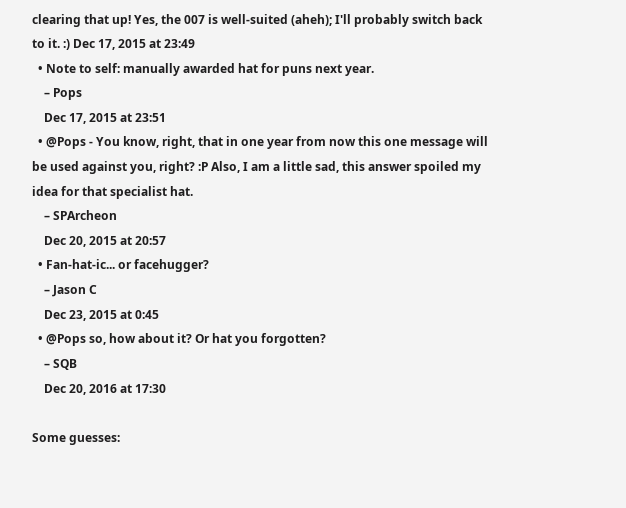clearing that up! Yes, the 007 is well-suited (aheh); I'll probably switch back to it. :) Dec 17, 2015 at 23:49
  • Note to self: manually awarded hat for puns next year.
    – Pops
    Dec 17, 2015 at 23:51
  • @Pops - You know, right, that in one year from now this one message will be used against you, right? :P Also, I am a little sad, this answer spoiled my idea for that specialist hat.
    – SPArcheon
    Dec 20, 2015 at 20:57
  • Fan-hat-ic... or facehugger?
    – Jason C
    Dec 23, 2015 at 0:45
  • @Pops so, how about it? Or hat you forgotten?
    – SQB
    Dec 20, 2016 at 17:30

Some guesses: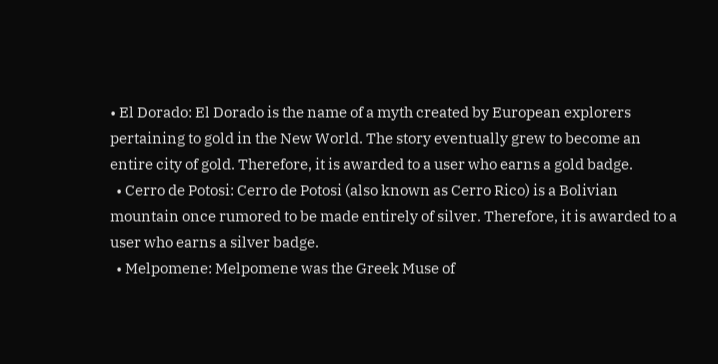• El Dorado: El Dorado is the name of a myth created by European explorers pertaining to gold in the New World. The story eventually grew to become an entire city of gold. Therefore, it is awarded to a user who earns a gold badge.
  • Cerro de Potosi: Cerro de Potosi (also known as Cerro Rico) is a Bolivian mountain once rumored to be made entirely of silver. Therefore, it is awarded to a user who earns a silver badge.
  • Melpomene: Melpomene was the Greek Muse of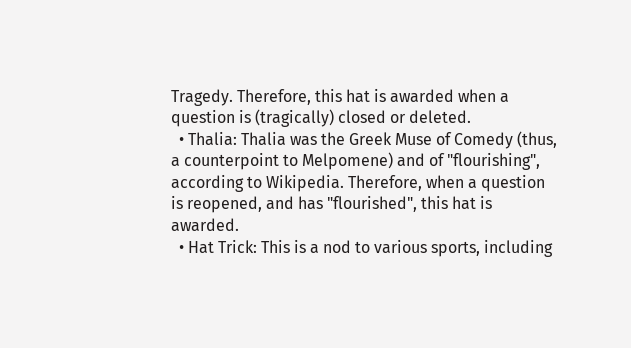Tragedy. Therefore, this hat is awarded when a question is (tragically) closed or deleted.
  • Thalia: Thalia was the Greek Muse of Comedy (thus, a counterpoint to Melpomene) and of "flourishing", according to Wikipedia. Therefore, when a question is reopened, and has "flourished", this hat is awarded.
  • Hat Trick: This is a nod to various sports, including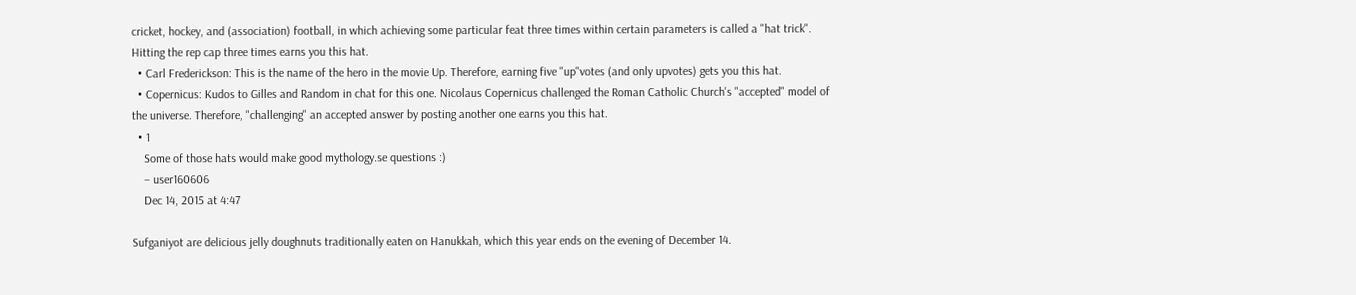cricket, hockey, and (association) football, in which achieving some particular feat three times within certain parameters is called a "hat trick". Hitting the rep cap three times earns you this hat.
  • Carl Frederickson: This is the name of the hero in the movie Up. Therefore, earning five "up"votes (and only upvotes) gets you this hat.
  • Copernicus: Kudos to Gilles and Random in chat for this one. Nicolaus Copernicus challenged the Roman Catholic Church's "accepted" model of the universe. Therefore, "challenging" an accepted answer by posting another one earns you this hat.
  • 1
    Some of those hats would make good mythology.se questions :)
    – user160606
    Dec 14, 2015 at 4:47

Sufganiyot are delicious jelly doughnuts traditionally eaten on Hanukkah, which this year ends on the evening of December 14.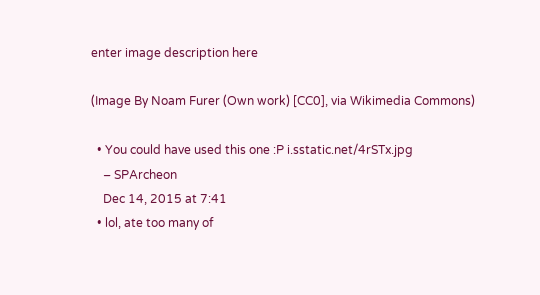enter image description here

(Image By Noam Furer (Own work) [CC0], via Wikimedia Commons)

  • You could have used this one :P i.sstatic.net/4rSTx.jpg
    – SPArcheon
    Dec 14, 2015 at 7:41
  • lol, ate too many of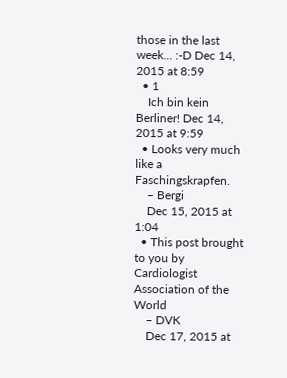those in the last week... :-D Dec 14, 2015 at 8:59
  • 1
    Ich bin kein Berliner! Dec 14, 2015 at 9:59
  • Looks very much like a Faschingskrapfen.
    – Bergi
    Dec 15, 2015 at 1:04
  • This post brought to you by Cardiologist Association of the World
    – DVK
    Dec 17, 2015 at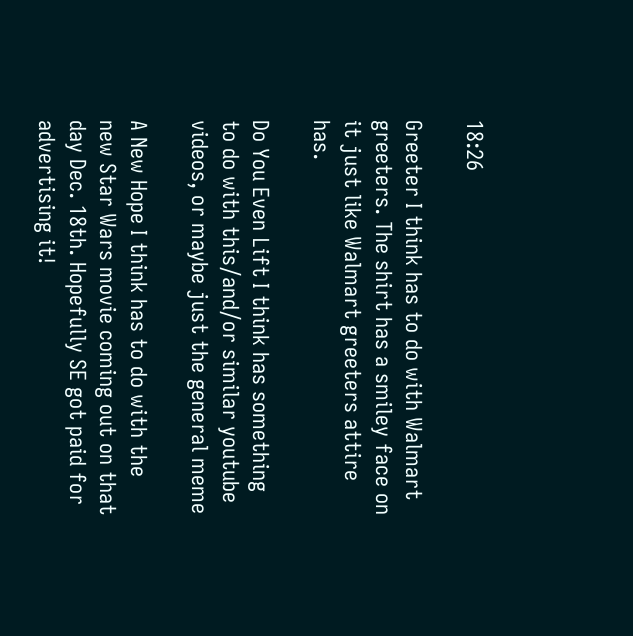18:26

Greeter I think has to do with Walmart greeters. The shirt has a smiley face on it just like Walmart greeters attire has.

Do You Even Lift I think has something to do with this/and/or similar youtube videos, or maybe just the general meme

A New Hope I think has to do with the new Star Wars movie coming out on that day Dec. 18th. Hopefully SE got paid for advertising it!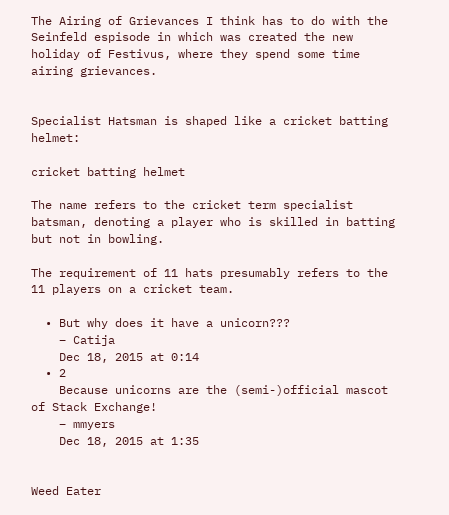The Airing of Grievances I think has to do with the Seinfeld espisode in which was created the new holiday of Festivus, where they spend some time airing grievances.


Specialist Hatsman is shaped like a cricket batting helmet:

cricket batting helmet

The name refers to the cricket term specialist batsman, denoting a player who is skilled in batting but not in bowling.

The requirement of 11 hats presumably refers to the 11 players on a cricket team.

  • But why does it have a unicorn???
    – Catija
    Dec 18, 2015 at 0:14
  • 2
    Because unicorns are the (semi-)official mascot of Stack Exchange!
    – mmyers
    Dec 18, 2015 at 1:35


Weed Eater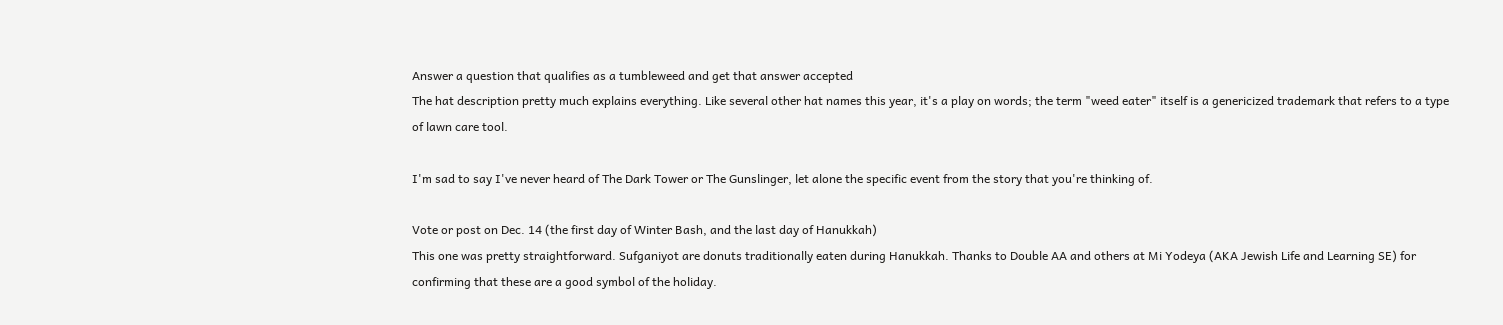Answer a question that qualifies as a tumbleweed and get that answer accepted
The hat description pretty much explains everything. Like several other hat names this year, it's a play on words; the term "weed eater" itself is a genericized trademark that refers to a type of lawn care tool.

I'm sad to say I've never heard of The Dark Tower or The Gunslinger, let alone the specific event from the story that you're thinking of.

Vote or post on Dec. 14 (the first day of Winter Bash, and the last day of Hanukkah)
This one was pretty straightforward. Sufganiyot are donuts traditionally eaten during Hanukkah. Thanks to Double AA and others at Mi Yodeya (AKA Jewish Life and Learning SE) for confirming that these are a good symbol of the holiday.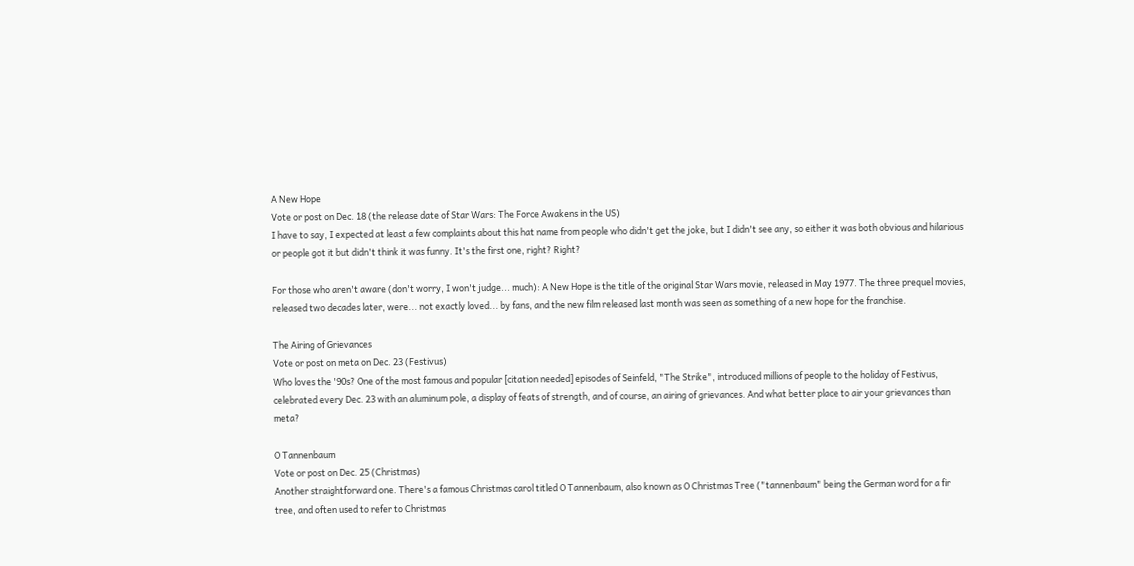A New Hope
Vote or post on Dec. 18 (the release date of Star Wars: The Force Awakens in the US)
I have to say, I expected at least a few complaints about this hat name from people who didn't get the joke, but I didn't see any, so either it was both obvious and hilarious or people got it but didn't think it was funny. It's the first one, right? Right?

For those who aren't aware (don't worry, I won't judge... much): A New Hope is the title of the original Star Wars movie, released in May 1977. The three prequel movies, released two decades later, were... not exactly loved... by fans, and the new film released last month was seen as something of a new hope for the franchise.

The Airing of Grievances
Vote or post on meta on Dec. 23 (Festivus)
Who loves the '90s? One of the most famous and popular [citation needed] episodes of Seinfeld, "The Strike", introduced millions of people to the holiday of Festivus, celebrated every Dec. 23 with an aluminum pole, a display of feats of strength, and of course, an airing of grievances. And what better place to air your grievances than meta?

O Tannenbaum
Vote or post on Dec. 25 (Christmas)
Another straightforward one. There's a famous Christmas carol titled O Tannenbaum, also known as O Christmas Tree ("tannenbaum" being the German word for a fir tree, and often used to refer to Christmas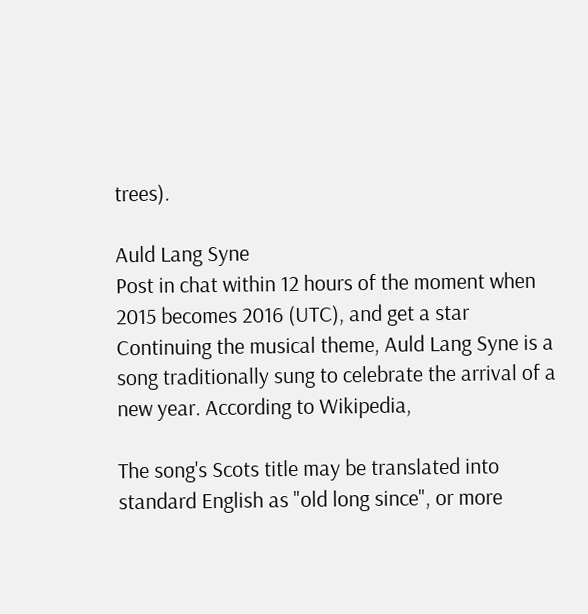trees).

Auld Lang Syne
Post in chat within 12 hours of the moment when 2015 becomes 2016 (UTC), and get a star
Continuing the musical theme, Auld Lang Syne is a song traditionally sung to celebrate the arrival of a new year. According to Wikipedia,

The song's Scots title may be translated into standard English as "old long since", or more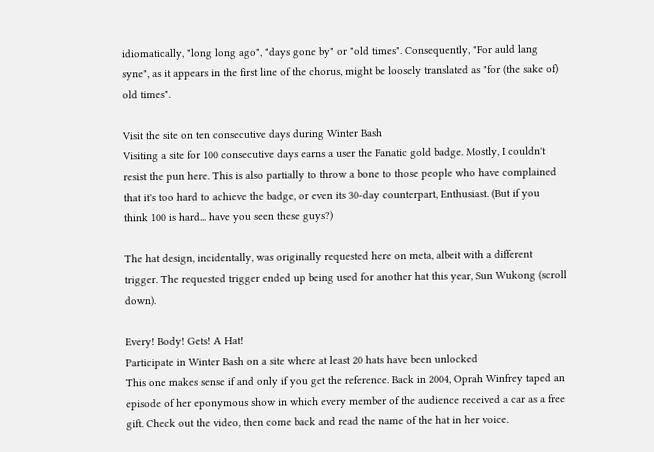idiomatically, "long long ago", "days gone by" or "old times". Consequently, "For auld lang syne", as it appears in the first line of the chorus, might be loosely translated as "for (the sake of) old times".

Visit the site on ten consecutive days during Winter Bash
Visiting a site for 100 consecutive days earns a user the Fanatic gold badge. Mostly, I couldn't resist the pun here. This is also partially to throw a bone to those people who have complained that it's too hard to achieve the badge, or even its 30-day counterpart, Enthusiast. (But if you think 100 is hard... have you seen these guys?)

The hat design, incidentally, was originally requested here on meta, albeit with a different trigger. The requested trigger ended up being used for another hat this year, Sun Wukong (scroll down).

Every! Body! Gets! A Hat!
Participate in Winter Bash on a site where at least 20 hats have been unlocked
This one makes sense if and only if you get the reference. Back in 2004, Oprah Winfrey taped an episode of her eponymous show in which every member of the audience received a car as a free gift. Check out the video, then come back and read the name of the hat in her voice.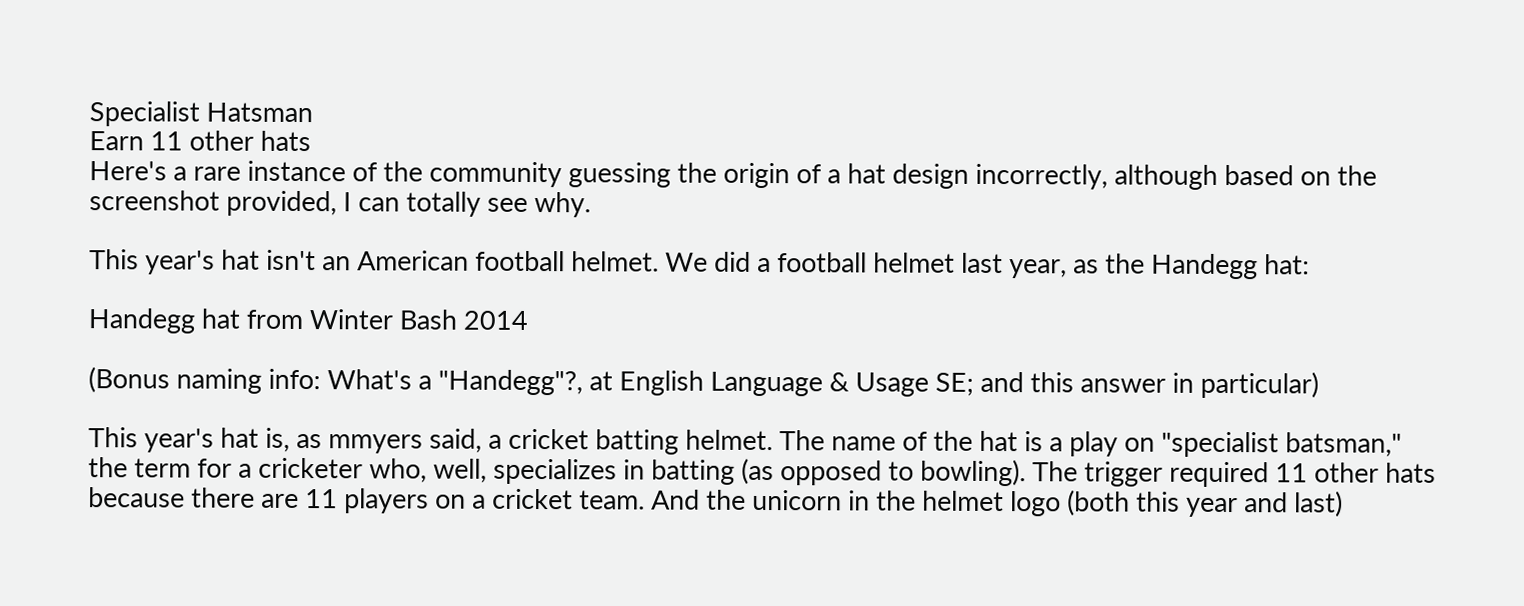Specialist Hatsman
Earn 11 other hats
Here's a rare instance of the community guessing the origin of a hat design incorrectly, although based on the screenshot provided, I can totally see why.

This year's hat isn't an American football helmet. We did a football helmet last year, as the Handegg hat:

Handegg hat from Winter Bash 2014

(Bonus naming info: What's a "Handegg"?, at English Language & Usage SE; and this answer in particular)

This year's hat is, as mmyers said, a cricket batting helmet. The name of the hat is a play on "specialist batsman," the term for a cricketer who, well, specializes in batting (as opposed to bowling). The trigger required 11 other hats because there are 11 players on a cricket team. And the unicorn in the helmet logo (both this year and last)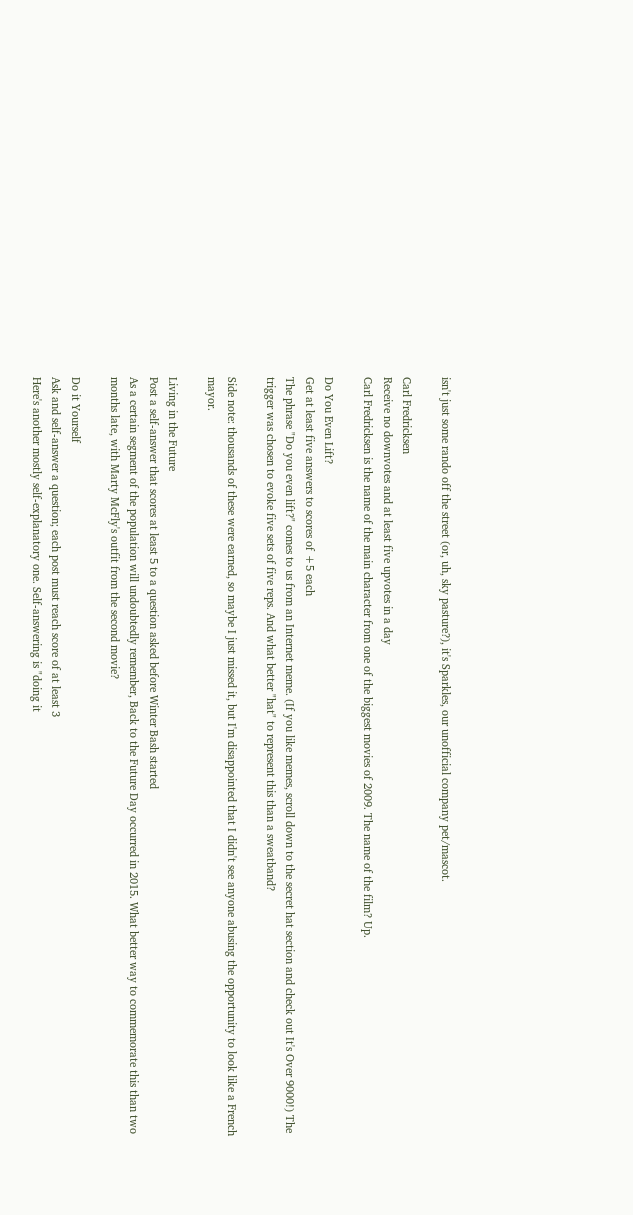isn't just some rando off the street (or, uh, sky pasture?), it's Sparkles, our unofficial company pet/mascot.

Carl Fredricksen
Receive no downvotes and at least five upvotes in a day
Carl Fredricksen is the name of the main character from one of the biggest movies of 2009. The name of the film? Up.

Do You Even Lift?
Get at least five answers to scores of +5 each
The phrase "Do you even lift?" comes to us from an Internet meme. (If you like memes, scroll down to the secret hat section and check out It's Over 9000!) The trigger was chosen to evoke five sets of five reps. And what better "hat" to represent this than a sweatband?

Side note: thousands of these were earned, so maybe I just missed it, but I'm disappointed that I didn't see anyone abusing the opportunity to look like a French mayor.

Living in the Future
Post a self-answer that scores at least 5 to a question asked before Winter Bash started
As a certain segment of the population will undoubtedly remember, Back to the Future Day occurred in 2015. What better way to commemorate this than two months late, with Marty McFly's outfit from the second movie?

Do it Yourself
Ask and self-answer a question; each post must reach score of at least 3
Here's another mostly self-explanatory one. Self-answering is "doing it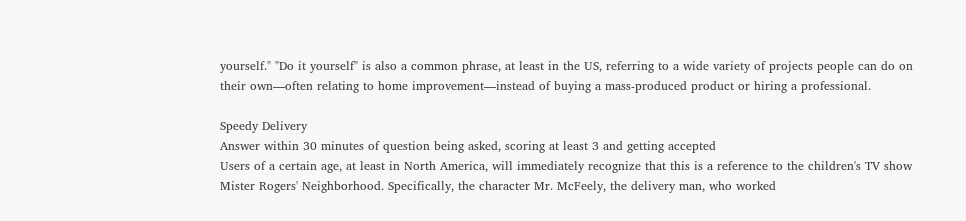yourself." "Do it yourself" is also a common phrase, at least in the US, referring to a wide variety of projects people can do on their own—often relating to home improvement—instead of buying a mass-produced product or hiring a professional.

Speedy Delivery
Answer within 30 minutes of question being asked, scoring at least 3 and getting accepted
Users of a certain age, at least in North America, will immediately recognize that this is a reference to the children's TV show Mister Rogers' Neighborhood. Specifically, the character Mr. McFeely, the delivery man, who worked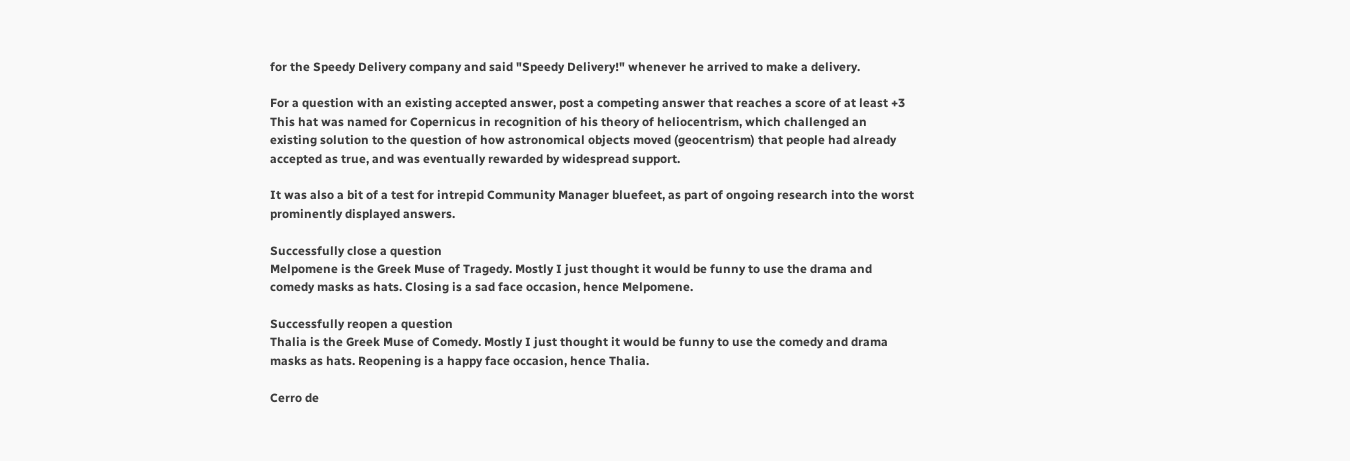for the Speedy Delivery company and said "Speedy Delivery!" whenever he arrived to make a delivery.

For a question with an existing accepted answer, post a competing answer that reaches a score of at least +3
This hat was named for Copernicus in recognition of his theory of heliocentrism, which challenged an existing solution to the question of how astronomical objects moved (geocentrism) that people had already accepted as true, and was eventually rewarded by widespread support.

It was also a bit of a test for intrepid Community Manager bluefeet, as part of ongoing research into the worst prominently displayed answers.

Successfully close a question
Melpomene is the Greek Muse of Tragedy. Mostly I just thought it would be funny to use the drama and comedy masks as hats. Closing is a sad face occasion, hence Melpomene.

Successfully reopen a question
Thalia is the Greek Muse of Comedy. Mostly I just thought it would be funny to use the comedy and drama masks as hats. Reopening is a happy face occasion, hence Thalia.

Cerro de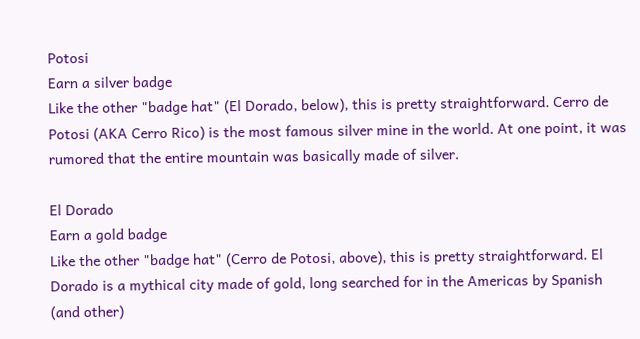Potosi
Earn a silver badge
Like the other "badge hat" (El Dorado, below), this is pretty straightforward. Cerro de Potosi (AKA Cerro Rico) is the most famous silver mine in the world. At one point, it was rumored that the entire mountain was basically made of silver.

El Dorado
Earn a gold badge
Like the other "badge hat" (Cerro de Potosi, above), this is pretty straightforward. El Dorado is a mythical city made of gold, long searched for in the Americas by Spanish (and other)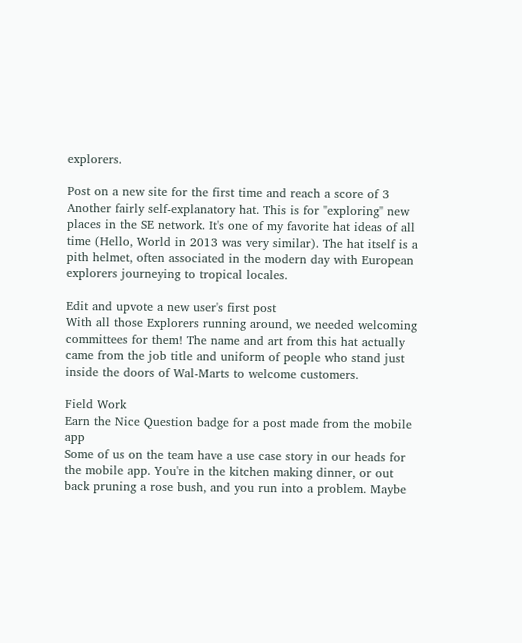explorers.

Post on a new site for the first time and reach a score of 3
Another fairly self-explanatory hat. This is for "exploring" new places in the SE network. It's one of my favorite hat ideas of all time (Hello, World in 2013 was very similar). The hat itself is a pith helmet, often associated in the modern day with European explorers journeying to tropical locales.

Edit and upvote a new user's first post
With all those Explorers running around, we needed welcoming committees for them! The name and art from this hat actually came from the job title and uniform of people who stand just inside the doors of Wal-Marts to welcome customers.

Field Work
Earn the Nice Question badge for a post made from the mobile app
Some of us on the team have a use case story in our heads for the mobile app. You're in the kitchen making dinner, or out back pruning a rose bush, and you run into a problem. Maybe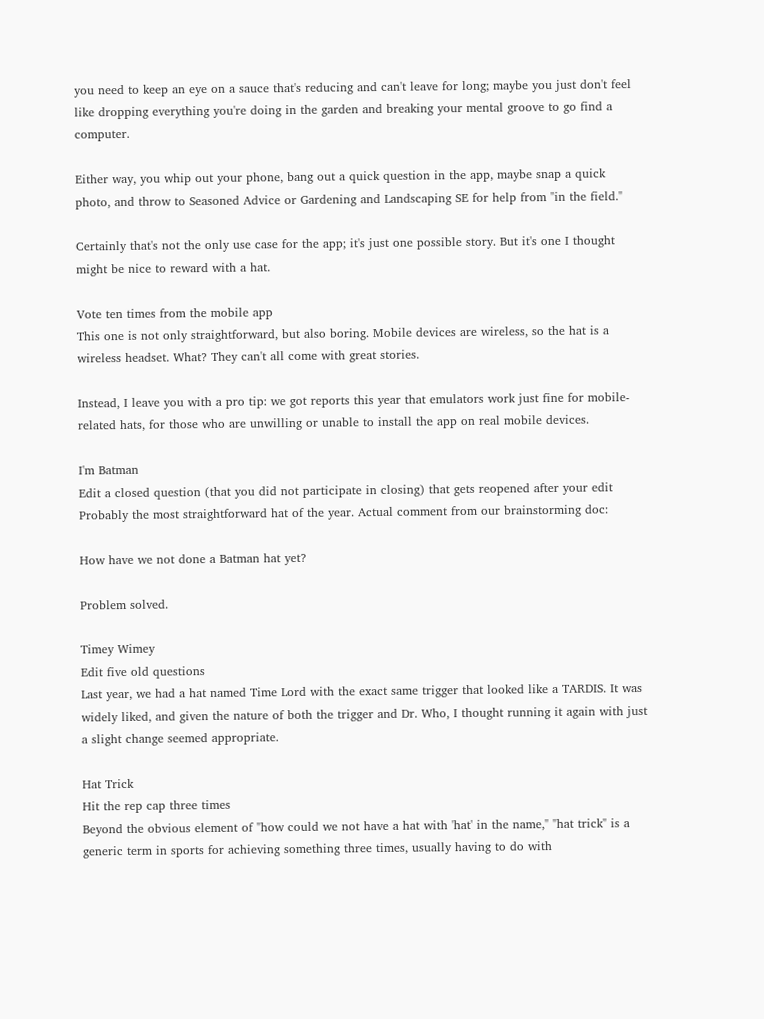you need to keep an eye on a sauce that's reducing and can't leave for long; maybe you just don't feel like dropping everything you're doing in the garden and breaking your mental groove to go find a computer.

Either way, you whip out your phone, bang out a quick question in the app, maybe snap a quick photo, and throw to Seasoned Advice or Gardening and Landscaping SE for help from "in the field."

Certainly that's not the only use case for the app; it's just one possible story. But it's one I thought might be nice to reward with a hat.

Vote ten times from the mobile app
This one is not only straightforward, but also boring. Mobile devices are wireless, so the hat is a wireless headset. What? They can't all come with great stories.

Instead, I leave you with a pro tip: we got reports this year that emulators work just fine for mobile-related hats, for those who are unwilling or unable to install the app on real mobile devices.

I'm Batman
Edit a closed question (that you did not participate in closing) that gets reopened after your edit
Probably the most straightforward hat of the year. Actual comment from our brainstorming doc:

How have we not done a Batman hat yet?

Problem solved.

Timey Wimey
Edit five old questions
Last year, we had a hat named Time Lord with the exact same trigger that looked like a TARDIS. It was widely liked, and given the nature of both the trigger and Dr. Who, I thought running it again with just a slight change seemed appropriate.

Hat Trick
Hit the rep cap three times
Beyond the obvious element of "how could we not have a hat with 'hat' in the name," "hat trick" is a generic term in sports for achieving something three times, usually having to do with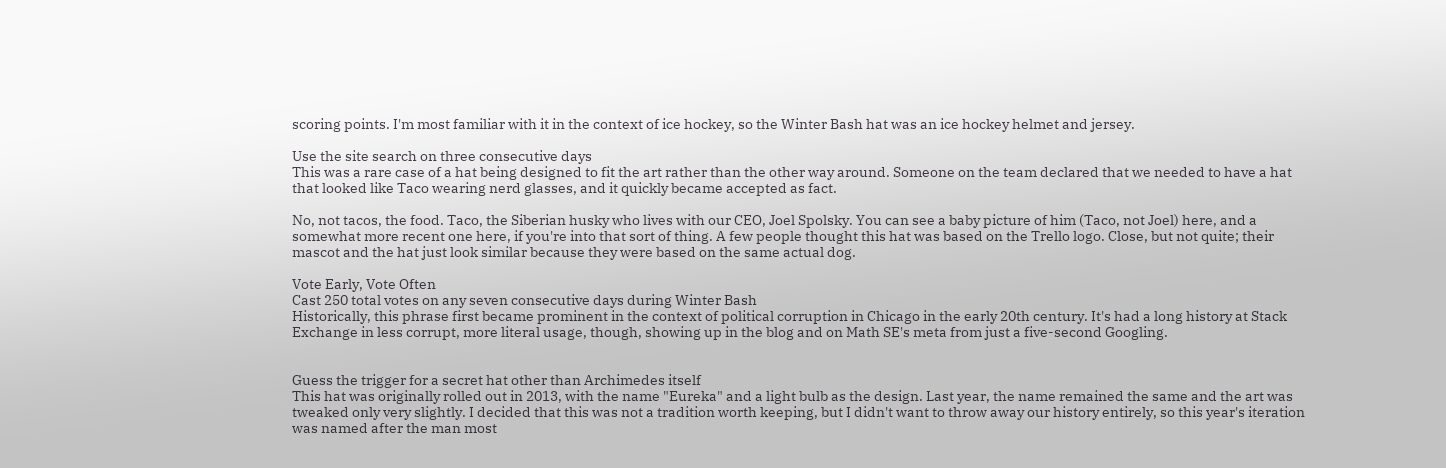scoring points. I'm most familiar with it in the context of ice hockey, so the Winter Bash hat was an ice hockey helmet and jersey.

Use the site search on three consecutive days
This was a rare case of a hat being designed to fit the art rather than the other way around. Someone on the team declared that we needed to have a hat that looked like Taco wearing nerd glasses, and it quickly became accepted as fact.

No, not tacos, the food. Taco, the Siberian husky who lives with our CEO, Joel Spolsky. You can see a baby picture of him (Taco, not Joel) here, and a somewhat more recent one here, if you're into that sort of thing. A few people thought this hat was based on the Trello logo. Close, but not quite; their mascot and the hat just look similar because they were based on the same actual dog.

Vote Early, Vote Often
Cast 250 total votes on any seven consecutive days during Winter Bash
Historically, this phrase first became prominent in the context of political corruption in Chicago in the early 20th century. It's had a long history at Stack Exchange in less corrupt, more literal usage, though, showing up in the blog and on Math SE's meta from just a five-second Googling.


Guess the trigger for a secret hat other than Archimedes itself
This hat was originally rolled out in 2013, with the name "Eureka" and a light bulb as the design. Last year, the name remained the same and the art was tweaked only very slightly. I decided that this was not a tradition worth keeping, but I didn't want to throw away our history entirely, so this year's iteration was named after the man most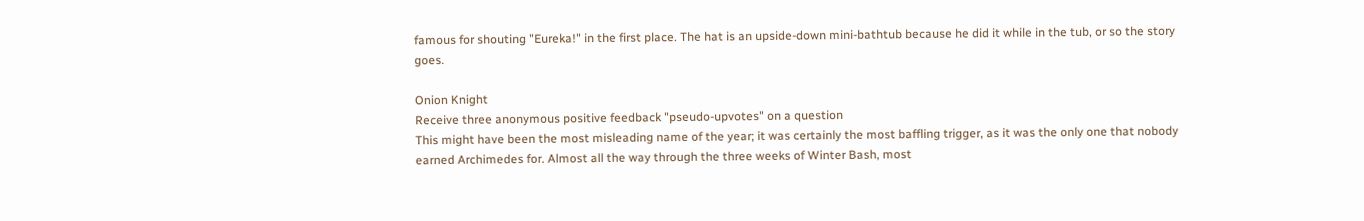famous for shouting "Eureka!" in the first place. The hat is an upside-down mini-bathtub because he did it while in the tub, or so the story goes.

Onion Knight
Receive three anonymous positive feedback "pseudo-upvotes" on a question
This might have been the most misleading name of the year; it was certainly the most baffling trigger, as it was the only one that nobody earned Archimedes for. Almost all the way through the three weeks of Winter Bash, most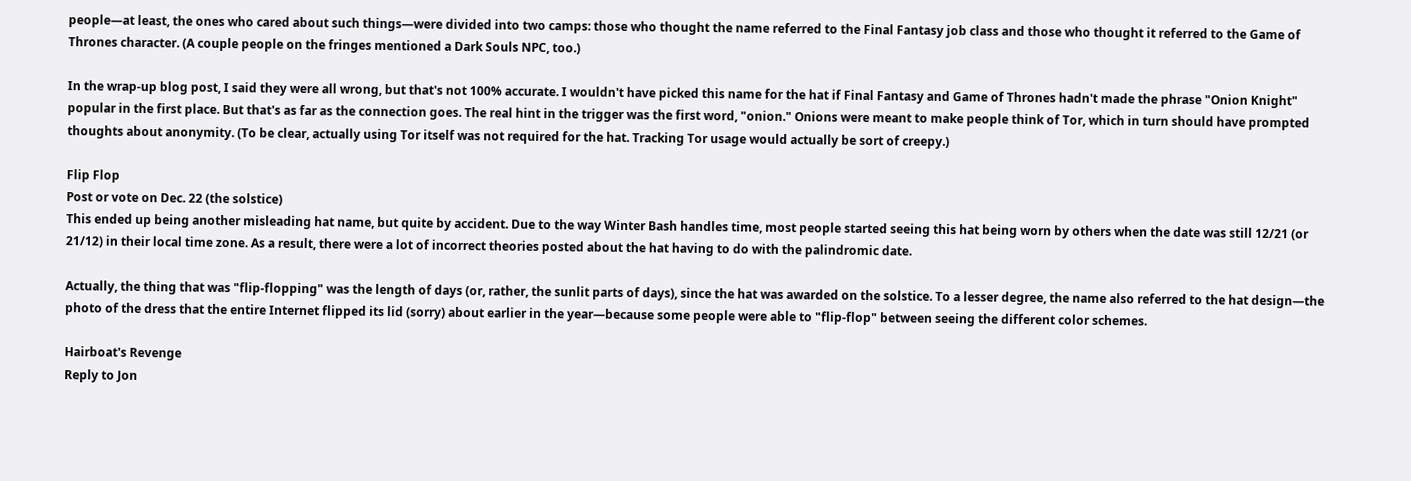people—at least, the ones who cared about such things—were divided into two camps: those who thought the name referred to the Final Fantasy job class and those who thought it referred to the Game of Thrones character. (A couple people on the fringes mentioned a Dark Souls NPC, too.)

In the wrap-up blog post, I said they were all wrong, but that's not 100% accurate. I wouldn't have picked this name for the hat if Final Fantasy and Game of Thrones hadn't made the phrase "Onion Knight" popular in the first place. But that's as far as the connection goes. The real hint in the trigger was the first word, "onion." Onions were meant to make people think of Tor, which in turn should have prompted thoughts about anonymity. (To be clear, actually using Tor itself was not required for the hat. Tracking Tor usage would actually be sort of creepy.)

Flip Flop
Post or vote on Dec. 22 (the solstice)
This ended up being another misleading hat name, but quite by accident. Due to the way Winter Bash handles time, most people started seeing this hat being worn by others when the date was still 12/21 (or 21/12) in their local time zone. As a result, there were a lot of incorrect theories posted about the hat having to do with the palindromic date.

Actually, the thing that was "flip-flopping" was the length of days (or, rather, the sunlit parts of days), since the hat was awarded on the solstice. To a lesser degree, the name also referred to the hat design—the photo of the dress that the entire Internet flipped its lid (sorry) about earlier in the year—because some people were able to "flip-flop" between seeing the different color schemes.

Hairboat's Revenge
Reply to Jon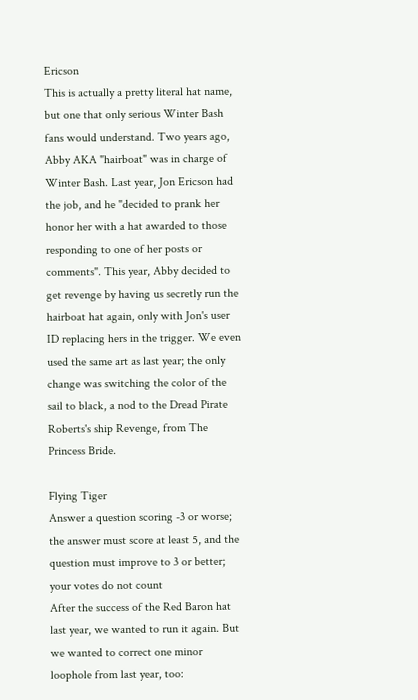Ericson
This is actually a pretty literal hat name, but one that only serious Winter Bash fans would understand. Two years ago, Abby AKA "hairboat" was in charge of Winter Bash. Last year, Jon Ericson had the job, and he "decided to prank her honor her with a hat awarded to those responding to one of her posts or comments". This year, Abby decided to get revenge by having us secretly run the hairboat hat again, only with Jon's user ID replacing hers in the trigger. We even used the same art as last year; the only change was switching the color of the sail to black, a nod to the Dread Pirate Roberts's ship Revenge, from The Princess Bride.

Flying Tiger
Answer a question scoring -3 or worse; the answer must score at least 5, and the question must improve to 3 or better; your votes do not count
After the success of the Red Baron hat last year, we wanted to run it again. But we wanted to correct one minor loophole from last year, too: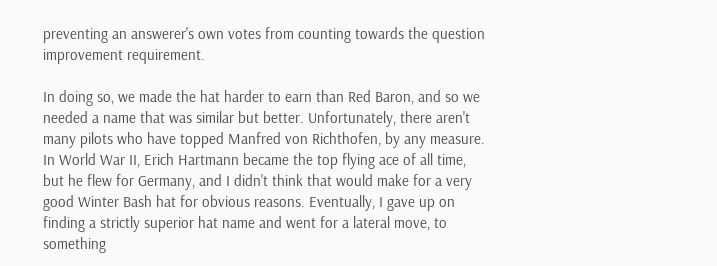preventing an answerer's own votes from counting towards the question improvement requirement.

In doing so, we made the hat harder to earn than Red Baron, and so we needed a name that was similar but better. Unfortunately, there aren't many pilots who have topped Manfred von Richthofen, by any measure. In World War II, Erich Hartmann became the top flying ace of all time, but he flew for Germany, and I didn't think that would make for a very good Winter Bash hat for obvious reasons. Eventually, I gave up on finding a strictly superior hat name and went for a lateral move, to something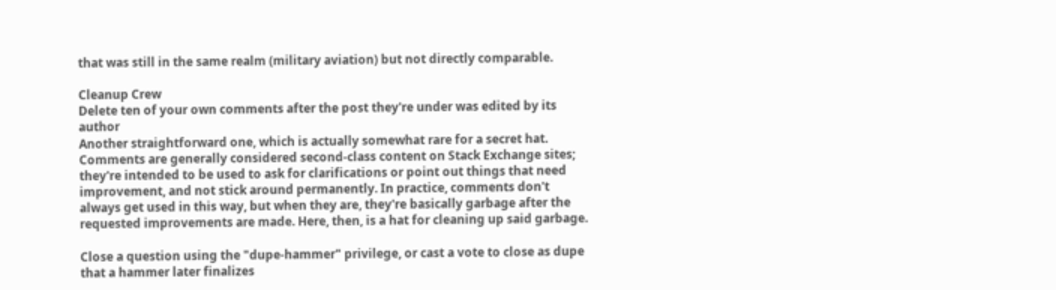that was still in the same realm (military aviation) but not directly comparable.

Cleanup Crew
Delete ten of your own comments after the post they're under was edited by its author
Another straightforward one, which is actually somewhat rare for a secret hat. Comments are generally considered second-class content on Stack Exchange sites; they're intended to be used to ask for clarifications or point out things that need improvement, and not stick around permanently. In practice, comments don't always get used in this way, but when they are, they're basically garbage after the requested improvements are made. Here, then, is a hat for cleaning up said garbage.

Close a question using the "dupe-hammer" privilege, or cast a vote to close as dupe that a hammer later finalizes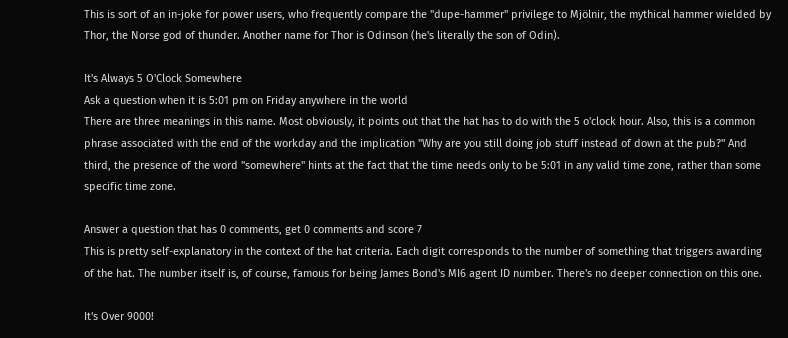This is sort of an in-joke for power users, who frequently compare the "dupe-hammer" privilege to Mjölnir, the mythical hammer wielded by Thor, the Norse god of thunder. Another name for Thor is Odinson (he's literally the son of Odin).

It's Always 5 O'Clock Somewhere
Ask a question when it is 5:01 pm on Friday anywhere in the world
There are three meanings in this name. Most obviously, it points out that the hat has to do with the 5 o'clock hour. Also, this is a common phrase associated with the end of the workday and the implication "Why are you still doing job stuff instead of down at the pub?" And third, the presence of the word "somewhere" hints at the fact that the time needs only to be 5:01 in any valid time zone, rather than some specific time zone.

Answer a question that has 0 comments, get 0 comments and score 7
This is pretty self-explanatory in the context of the hat criteria. Each digit corresponds to the number of something that triggers awarding of the hat. The number itself is, of course, famous for being James Bond's MI6 agent ID number. There's no deeper connection on this one.

It's Over 9000!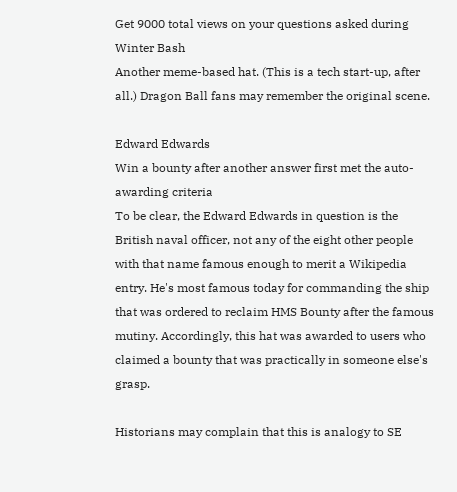Get 9000 total views on your questions asked during Winter Bash
Another meme-based hat. (This is a tech start-up, after all.) Dragon Ball fans may remember the original scene.

Edward Edwards
Win a bounty after another answer first met the auto-awarding criteria
To be clear, the Edward Edwards in question is the British naval officer, not any of the eight other people with that name famous enough to merit a Wikipedia entry. He's most famous today for commanding the ship that was ordered to reclaim HMS Bounty after the famous mutiny. Accordingly, this hat was awarded to users who claimed a bounty that was practically in someone else's grasp.

Historians may complain that this is analogy to SE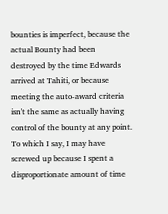bounties is imperfect, because the actual Bounty had been destroyed by the time Edwards arrived at Tahiti, or because meeting the auto-award criteria isn't the same as actually having control of the bounty at any point. To which I say, I may have screwed up because I spent a disproportionate amount of time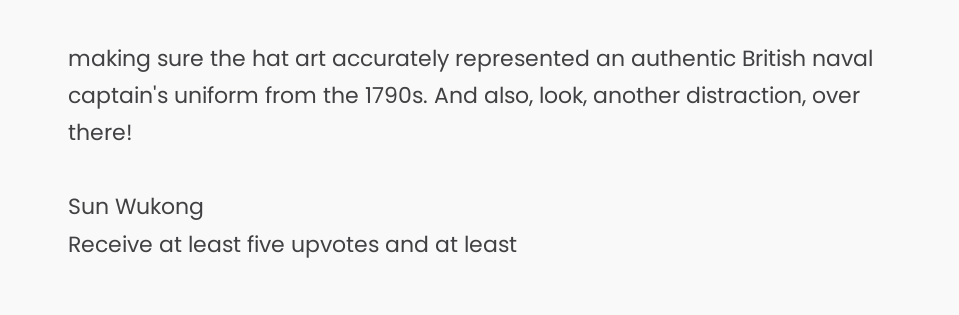making sure the hat art accurately represented an authentic British naval captain's uniform from the 1790s. And also, look, another distraction, over there!

Sun Wukong
Receive at least five upvotes and at least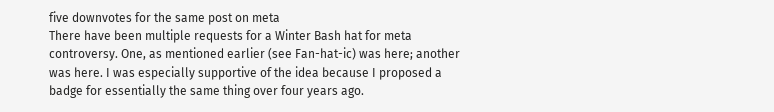five downvotes for the same post on meta
There have been multiple requests for a Winter Bash hat for meta controversy. One, as mentioned earlier (see Fan-hat-ic) was here; another was here. I was especially supportive of the idea because I proposed a badge for essentially the same thing over four years ago.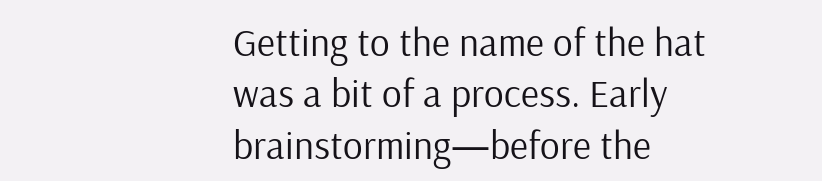Getting to the name of the hat was a bit of a process. Early brainstorming—before the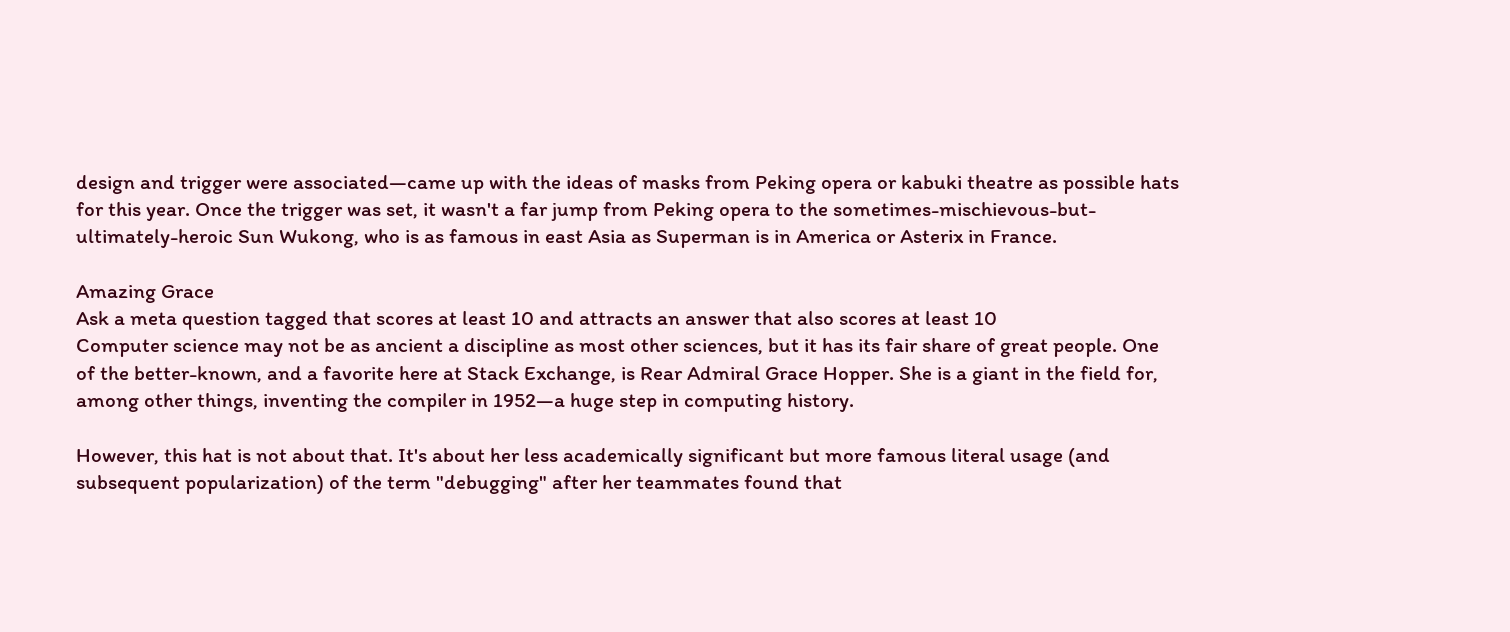design and trigger were associated—came up with the ideas of masks from Peking opera or kabuki theatre as possible hats for this year. Once the trigger was set, it wasn't a far jump from Peking opera to the sometimes-mischievous-but-ultimately-heroic Sun Wukong, who is as famous in east Asia as Superman is in America or Asterix in France.

Amazing Grace
Ask a meta question tagged that scores at least 10 and attracts an answer that also scores at least 10
Computer science may not be as ancient a discipline as most other sciences, but it has its fair share of great people. One of the better-known, and a favorite here at Stack Exchange, is Rear Admiral Grace Hopper. She is a giant in the field for, among other things, inventing the compiler in 1952—a huge step in computing history.

However, this hat is not about that. It's about her less academically significant but more famous literal usage (and subsequent popularization) of the term "debugging" after her teammates found that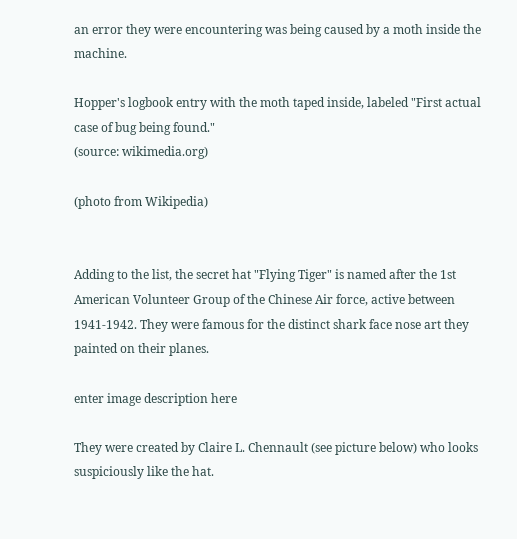an error they were encountering was being caused by a moth inside the machine.

Hopper's logbook entry with the moth taped inside, labeled "First actual case of bug being found."
(source: wikimedia.org)

(photo from Wikipedia)


Adding to the list, the secret hat "Flying Tiger" is named after the 1st American Volunteer Group of the Chinese Air force, active between 1941-1942. They were famous for the distinct shark face nose art they painted on their planes.

enter image description here

They were created by Claire L. Chennault (see picture below) who looks suspiciously like the hat.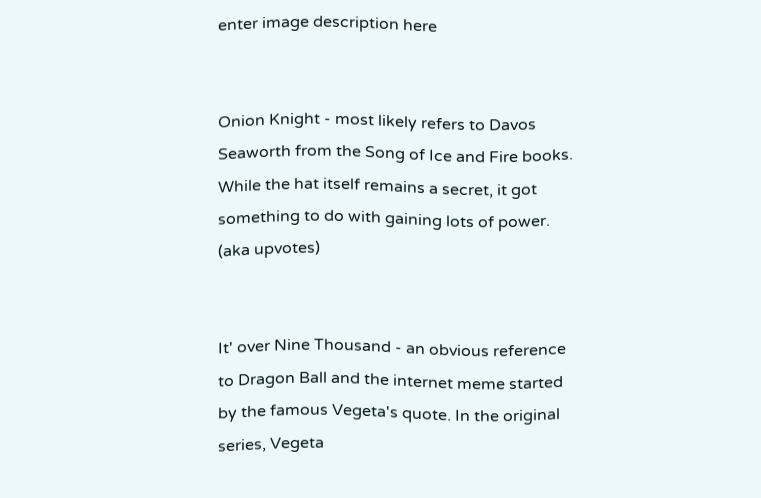enter image description here


Onion Knight - most likely refers to Davos Seaworth from the Song of Ice and Fire books. While the hat itself remains a secret, it got something to do with gaining lots of power. (aka upvotes)


It' over Nine Thousand - an obvious reference to Dragon Ball and the internet meme started by the famous Vegeta's quote. In the original series, Vegeta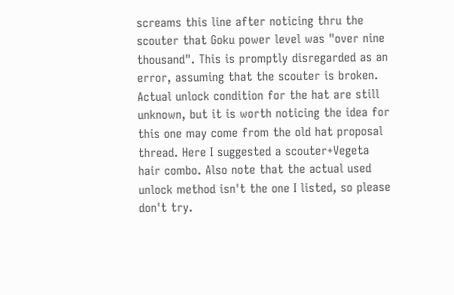screams this line after noticing thru the scouter that Goku power level was "over nine thousand". This is promptly disregarded as an error, assuming that the scouter is broken.
Actual unlock condition for the hat are still unknown, but it is worth noticing the idea for this one may come from the old hat proposal thread. Here I suggested a scouter+Vegeta hair combo. Also note that the actual used unlock method isn't the one I listed, so please don't try.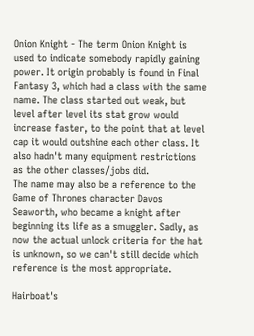Onion Knight - The term Onion Knight is used to indicate somebody rapidly gaining power. It origin probably is found in Final Fantasy 3, which had a class with the same name. The class started out weak, but level after level its stat grow would increase faster, to the point that at level cap it would outshine each other class. It also hadn't many equipment restrictions as the other classes/jobs did.
The name may also be a reference to the Game of Thrones character Davos Seaworth, who became a knight after beginning its life as a smuggler. Sadly, as now the actual unlock criteria for the hat is unknown, so we can't still decide which reference is the most appropriate.

Hairboat's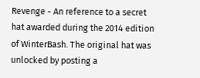Revenge - An reference to a secret hat awarded during the 2014 edition of WinterBash. The original hat was unlocked by posting a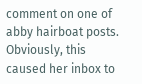comment on one of abby hairboat posts. Obviously, this caused her inbox to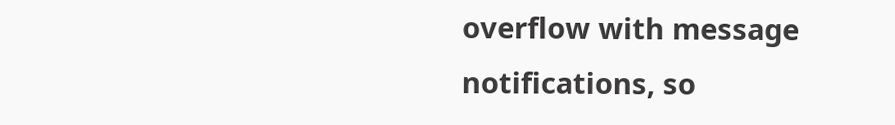overflow with message notifications, so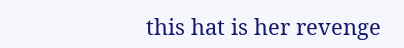this hat is her revenge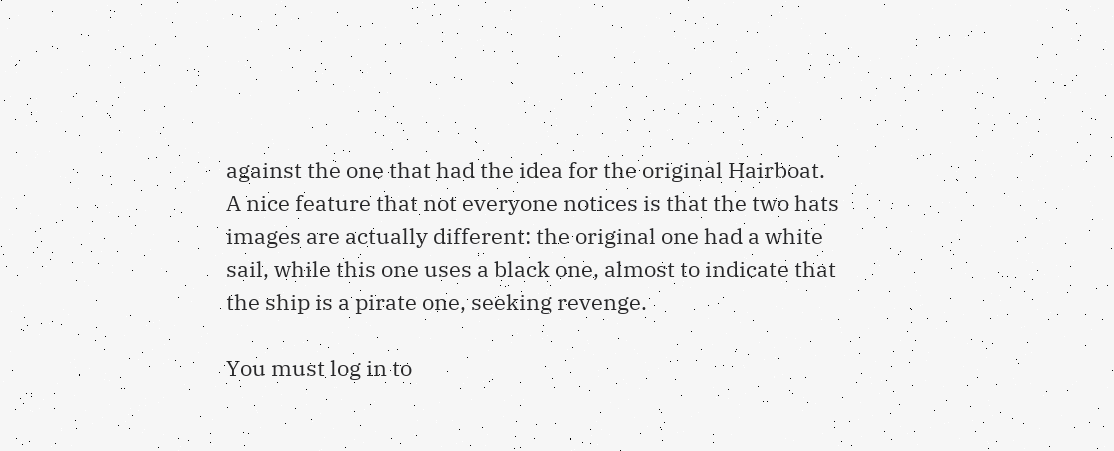against the one that had the idea for the original Hairboat.
A nice feature that not everyone notices is that the two hats images are actually different: the original one had a white sail, while this one uses a black one, almost to indicate that the ship is a pirate one, seeking revenge.

You must log in to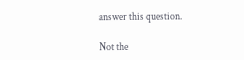answer this question.

Not the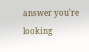answer you're looking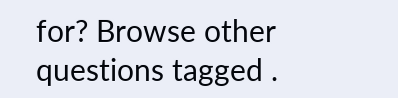for? Browse other questions tagged .